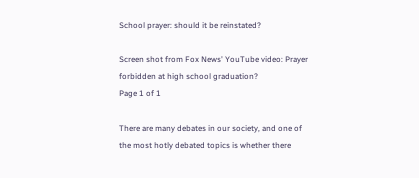School prayer: should it be reinstated?

Screen shot from Fox News' YouTube video: Prayer forbidden at high school graduation?
Page 1 of 1

There are many debates in our society, and one of the most hotly debated topics is whether there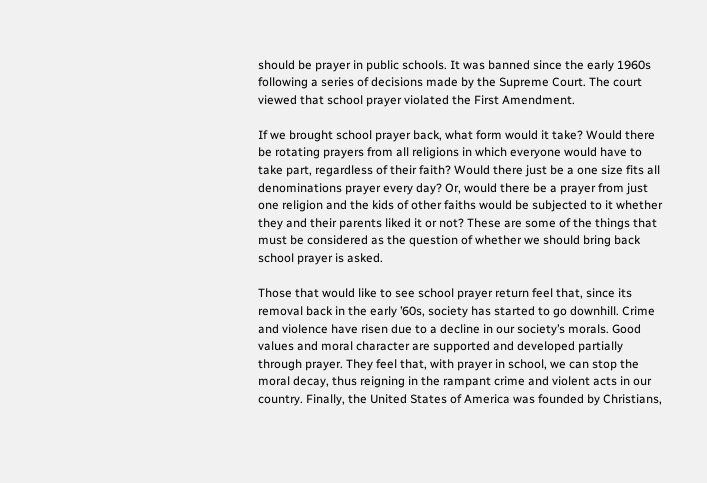should be prayer in public schools. It was banned since the early 1960s following a series of decisions made by the Supreme Court. The court viewed that school prayer violated the First Amendment.

If we brought school prayer back, what form would it take? Would there be rotating prayers from all religions in which everyone would have to take part, regardless of their faith? Would there just be a one size fits all denominations prayer every day? Or, would there be a prayer from just one religion and the kids of other faiths would be subjected to it whether they and their parents liked it or not? These are some of the things that must be considered as the question of whether we should bring back school prayer is asked.

Those that would like to see school prayer return feel that, since its removal back in the early ’60s, society has started to go downhill. Crime and violence have risen due to a decline in our society’s morals. Good values and moral character are supported and developed partially through prayer. They feel that, with prayer in school, we can stop the moral decay, thus reigning in the rampant crime and violent acts in our country. Finally, the United States of America was founded by Christians,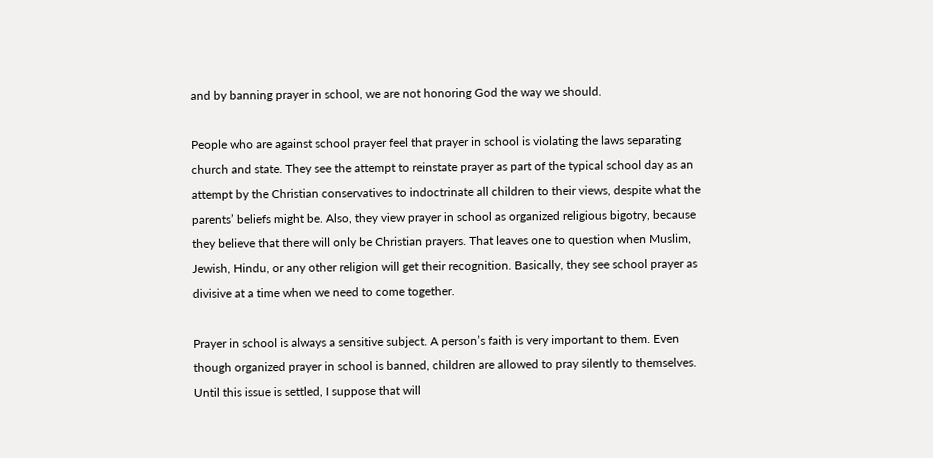and by banning prayer in school, we are not honoring God the way we should.

People who are against school prayer feel that prayer in school is violating the laws separating church and state. They see the attempt to reinstate prayer as part of the typical school day as an attempt by the Christian conservatives to indoctrinate all children to their views, despite what the parents’ beliefs might be. Also, they view prayer in school as organized religious bigotry, because they believe that there will only be Christian prayers. That leaves one to question when Muslim, Jewish, Hindu, or any other religion will get their recognition. Basically, they see school prayer as divisive at a time when we need to come together.

Prayer in school is always a sensitive subject. A person’s faith is very important to them. Even though organized prayer in school is banned, children are allowed to pray silently to themselves. Until this issue is settled, I suppose that will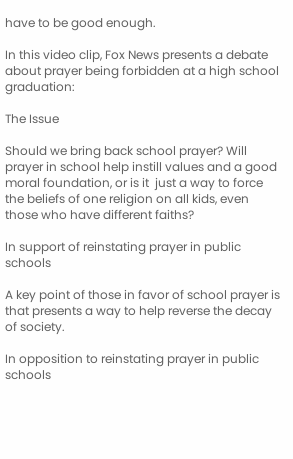have to be good enough.

In this video clip, Fox News presents a debate about prayer being forbidden at a high school graduation:

The Issue

Should we bring back school prayer? Will prayer in school help instill values and a good moral foundation, or is it  just a way to force the beliefs of one religion on all kids, even those who have different faiths?

In support of reinstating prayer in public schools

A key point of those in favor of school prayer is that presents a way to help reverse the decay of society.

In opposition to reinstating prayer in public schools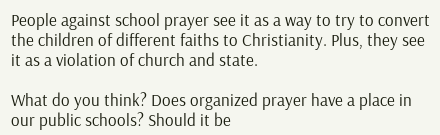People against school prayer see it as a way to try to convert the children of different faiths to Christianity. Plus, they see it as a violation of church and state.

What do you think? Does organized prayer have a place in our public schools? Should it be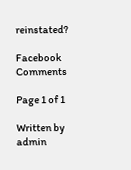reinstated?

Facebook Comments

Page 1 of 1

Written by admin